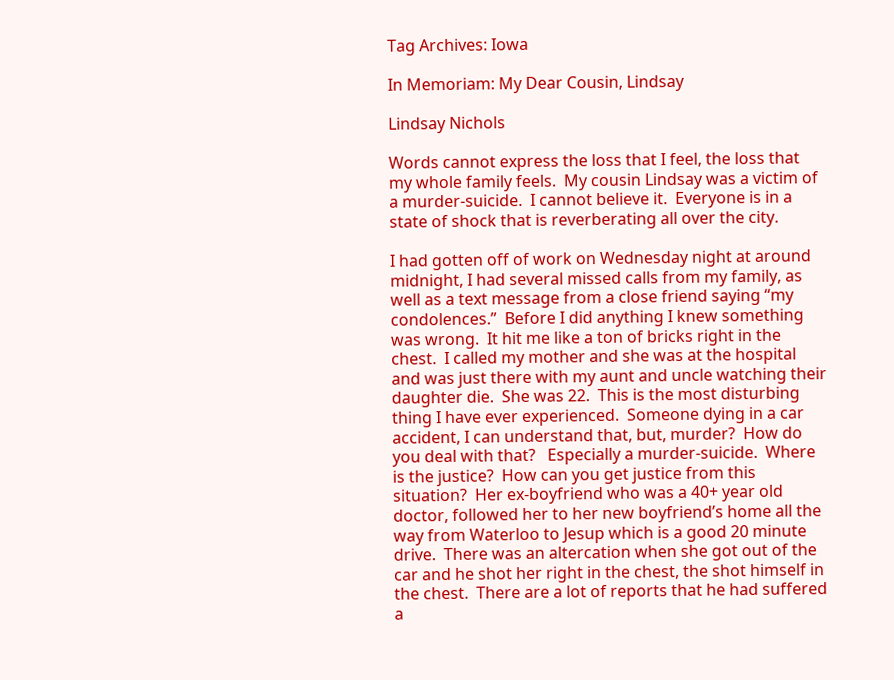Tag Archives: Iowa

In Memoriam: My Dear Cousin, Lindsay

Lindsay Nichols

Words cannot express the loss that I feel, the loss that my whole family feels.  My cousin Lindsay was a victim of a murder-suicide.  I cannot believe it.  Everyone is in a state of shock that is reverberating all over the city.

I had gotten off of work on Wednesday night at around midnight, I had several missed calls from my family, as well as a text message from a close friend saying “my condolences.”  Before I did anything I knew something was wrong.  It hit me like a ton of bricks right in the chest.  I called my mother and she was at the hospital and was just there with my aunt and uncle watching their daughter die.  She was 22.  This is the most disturbing thing I have ever experienced.  Someone dying in a car accident, I can understand that, but, murder?  How do you deal with that?   Especially a murder-suicide.  Where is the justice?  How can you get justice from this situation?  Her ex-boyfriend who was a 40+ year old doctor, followed her to her new boyfriend’s home all the way from Waterloo to Jesup which is a good 20 minute drive.  There was an altercation when she got out of the car and he shot her right in the chest, the shot himself in the chest.  There are a lot of reports that he had suffered a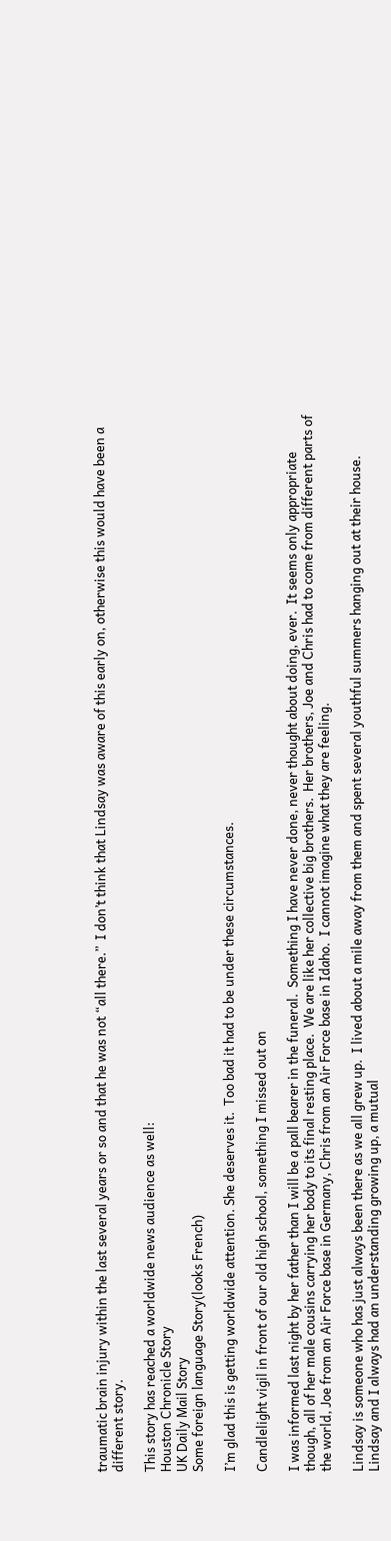traumatic brain injury within the last several years or so and that he was not “all there.”  I don’t think that Lindsay was aware of this early on, otherwise this would have been a different story.

This story has reached a worldwide news audience as well:
Houston Chronicle Story
UK Daily Mail Story
Some foreign language Story(looks French)

I’m glad this is getting worldwide attention. She deserves it.  Too bad it had to be under these circumstances.

Candlelight vigil in front of our old high school, something I missed out on

I was informed last night by her father than I will be a pall bearer in the funeral.  Something I have never done, never thought about doing, ever.  It seems only appropriate though, all of her male cousins carrying her body to its final resting place.  We are like her collective big brothers.  Her brothers, Joe and Chris had to come from different parts of the world, Joe from an Air Force base in Germany, Chris from an Air Force base in Idaho.  I cannot imagine what they are feeling.

Lindsay is someone who has just always been there as we all grew up.  I lived about a mile away from them and spent several youthful summers hanging out at their house.  Lindsay and I always had an understanding growing up, a mutual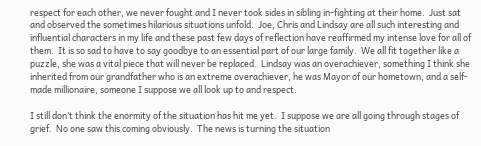respect for each other, we never fought and I never took sides in sibling in-fighting at their home.  Just sat and observed the sometimes hilarious situations unfold.  Joe, Chris and Lindsay are all such interesting and influential characters in my life and these past few days of reflection have reaffirmed my intense love for all of them.  It is so sad to have to say goodbye to an essential part of our large family.  We all fit together like a puzzle, she was a vital piece that will never be replaced.  Lindsay was an overachiever, something I think she inherited from our grandfather who is an extreme overachiever, he was Mayor of our hometown, and a self-made millionaire, someone I suppose we all look up to and respect.

I still don’t think the enormity of the situation has hit me yet.  I suppose we are all going through stages of grief.  No one saw this coming obviously.  The news is turning the situation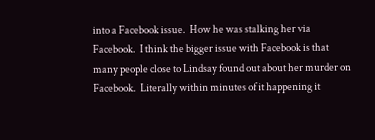into a Facebook issue.  How he was stalking her via Facebook.  I think the bigger issue with Facebook is that many people close to Lindsay found out about her murder on Facebook.  Literally within minutes of it happening it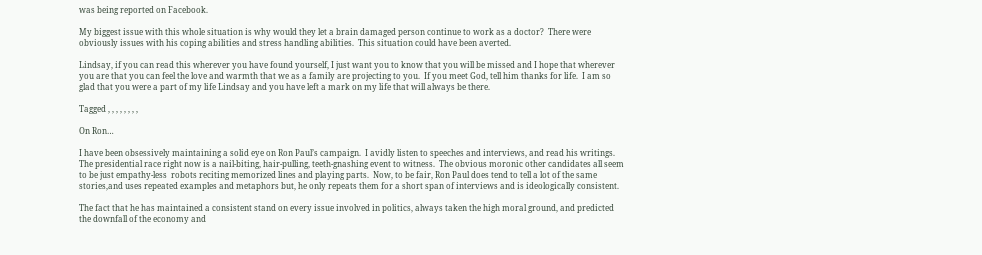was being reported on Facebook.

My biggest issue with this whole situation is why would they let a brain damaged person continue to work as a doctor?  There were obviously issues with his coping abilities and stress handling abilities.  This situation could have been averted.

Lindsay, if you can read this wherever you have found yourself, I just want you to know that you will be missed and I hope that wherever you are that you can feel the love and warmth that we as a family are projecting to you.  If you meet God, tell him thanks for life.  I am so glad that you were a part of my life Lindsay and you have left a mark on my life that will always be there.

Tagged , , , , , , , ,

On Ron…

I have been obsessively maintaining a solid eye on Ron Paul’s campaign.  I avidly listen to speeches and interviews, and read his writings.  The presidential race right now is a nail-biting, hair-pulling, teeth-gnashing event to witness.  The obvious moronic other candidates all seem to be just empathy-less  robots reciting memorized lines and playing parts.  Now, to be fair, Ron Paul does tend to tell a lot of the same stories,and uses repeated examples and metaphors but, he only repeats them for a short span of interviews and is ideologically consistent.

The fact that he has maintained a consistent stand on every issue involved in politics, always taken the high moral ground, and predicted the downfall of the economy and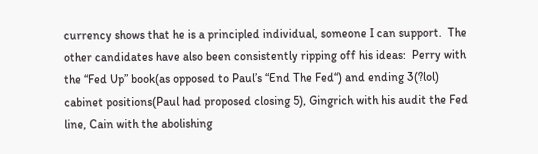currency shows that he is a principled individual, someone I can support.  The other candidates have also been consistently ripping off his ideas:  Perry with the “Fed Up” book(as opposed to Paul’s “End The Fed“) and ending 3(?lol) cabinet positions(Paul had proposed closing 5), Gingrich with his audit the Fed line, Cain with the abolishing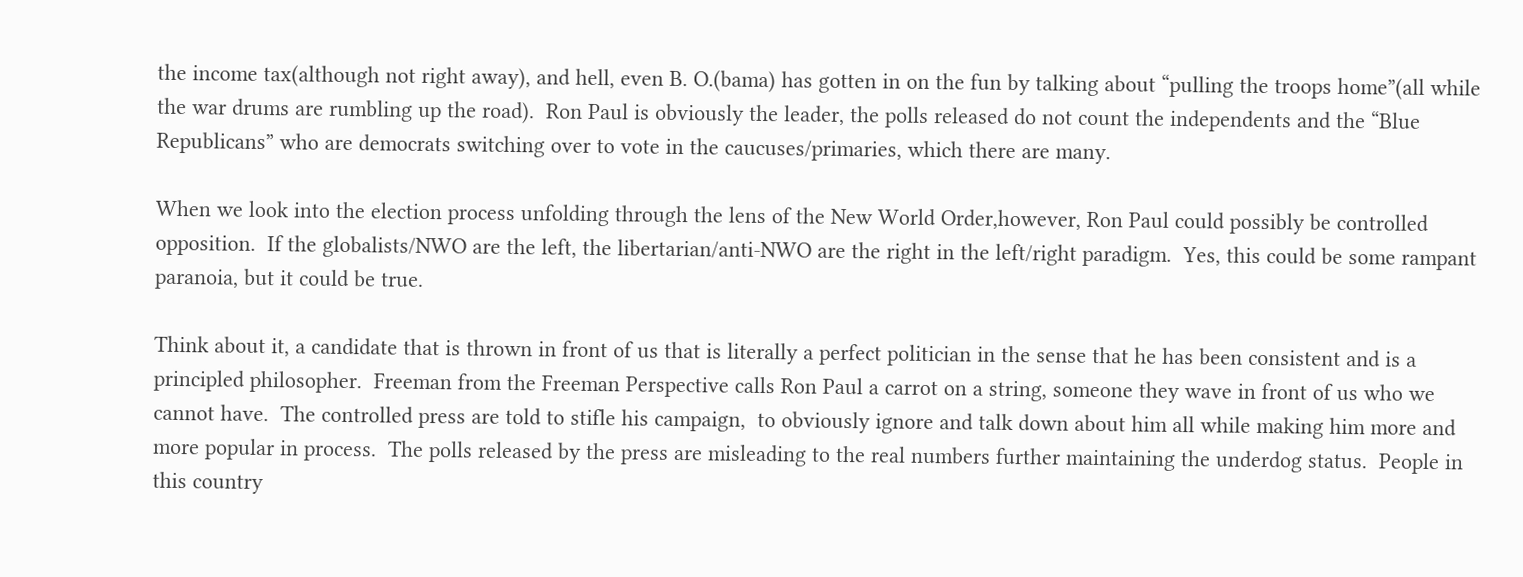the income tax(although not right away), and hell, even B. O.(bama) has gotten in on the fun by talking about “pulling the troops home”(all while the war drums are rumbling up the road).  Ron Paul is obviously the leader, the polls released do not count the independents and the “Blue Republicans” who are democrats switching over to vote in the caucuses/primaries, which there are many.

When we look into the election process unfolding through the lens of the New World Order,however, Ron Paul could possibly be controlled opposition.  If the globalists/NWO are the left, the libertarian/anti-NWO are the right in the left/right paradigm.  Yes, this could be some rampant paranoia, but it could be true.

Think about it, a candidate that is thrown in front of us that is literally a perfect politician in the sense that he has been consistent and is a principled philosopher.  Freeman from the Freeman Perspective calls Ron Paul a carrot on a string, someone they wave in front of us who we cannot have.  The controlled press are told to stifle his campaign,  to obviously ignore and talk down about him all while making him more and more popular in process.  The polls released by the press are misleading to the real numbers further maintaining the underdog status.  People in this country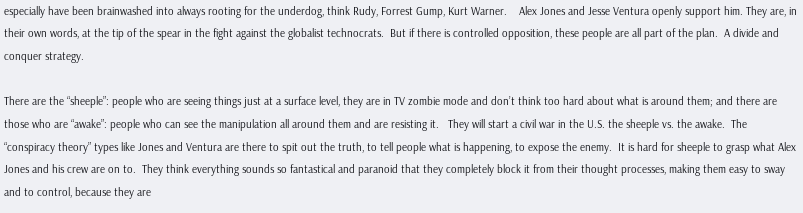especially have been brainwashed into always rooting for the underdog, think Rudy, Forrest Gump, Kurt Warner.    Alex Jones and Jesse Ventura openly support him. They are, in their own words, at the tip of the spear in the fight against the globalist technocrats.  But if there is controlled opposition, these people are all part of the plan.  A divide and conquer strategy.

There are the “sheeple”: people who are seeing things just at a surface level, they are in TV zombie mode and don’t think too hard about what is around them; and there are those who are “awake”: people who can see the manipulation all around them and are resisting it.   They will start a civil war in the U.S. the sheeple vs. the awake.  The “conspiracy theory” types like Jones and Ventura are there to spit out the truth, to tell people what is happening, to expose the enemy.  It is hard for sheeple to grasp what Alex Jones and his crew are on to.  They think everything sounds so fantastical and paranoid that they completely block it from their thought processes, making them easy to sway and to control, because they are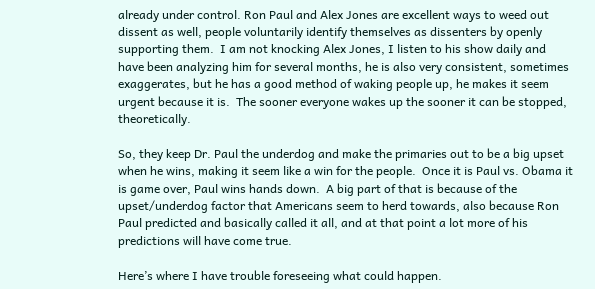already under control. Ron Paul and Alex Jones are excellent ways to weed out dissent as well, people voluntarily identify themselves as dissenters by openly supporting them.  I am not knocking Alex Jones, I listen to his show daily and have been analyzing him for several months, he is also very consistent, sometimes exaggerates, but he has a good method of waking people up, he makes it seem urgent because it is.  The sooner everyone wakes up the sooner it can be stopped, theoretically.

So, they keep Dr. Paul the underdog and make the primaries out to be a big upset when he wins, making it seem like a win for the people.  Once it is Paul vs. Obama it is game over, Paul wins hands down.  A big part of that is because of the upset/underdog factor that Americans seem to herd towards, also because Ron Paul predicted and basically called it all, and at that point a lot more of his predictions will have come true.

Here’s where I have trouble foreseeing what could happen.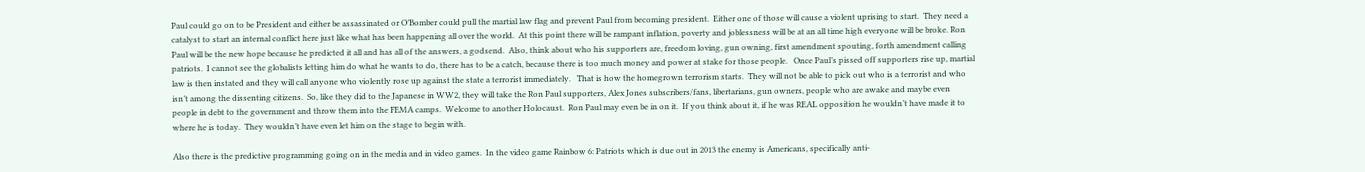Paul could go on to be President and either be assassinated or O’Bomber could pull the martial law flag and prevent Paul from becoming president.  Either one of those will cause a violent uprising to start.  They need a catalyst to start an internal conflict here just like what has been happening all over the world.  At this point there will be rampant inflation, poverty and joblessness will be at an all time high everyone will be broke. Ron Paul will be the new hope because he predicted it all and has all of the answers, a godsend.  Also, think about who his supporters are, freedom loving, gun owning, first amendment spouting, forth amendment calling patriots.  I cannot see the globalists letting him do what he wants to do, there has to be a catch, because there is too much money and power at stake for those people.   Once Paul’s pissed off supporters rise up, martial law is then instated and they will call anyone who violently rose up against the state a terrorist immediately.   That is how the homegrown terrorism starts.  They will not be able to pick out who is a terrorist and who isn’t among the dissenting citizens.  So, like they did to the Japanese in WW2, they will take the Ron Paul supporters, Alex Jones subscribers/fans, libertarians, gun owners, people who are awake and maybe even people in debt to the government and throw them into the FEMA camps.  Welcome to another Holocaust.  Ron Paul may even be in on it.  If you think about it, if he was REAL opposition he wouldn’t have made it to where he is today.  They wouldn’t have even let him on the stage to begin with.

Also there is the predictive programming going on in the media and in video games.  In the video game Rainbow 6: Patriots which is due out in 2013 the enemy is Americans, specifically anti-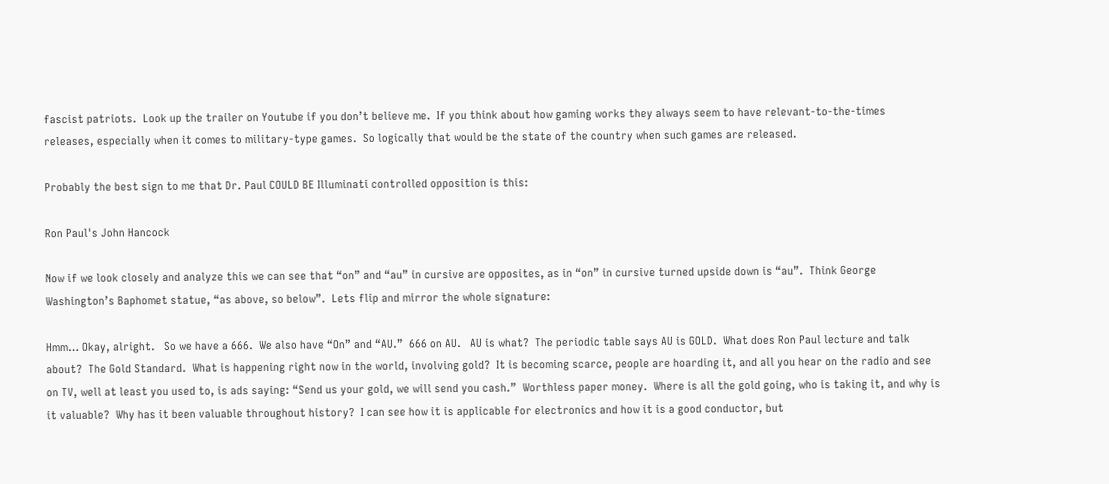fascist patriots.  Look up the trailer on Youtube if you don’t believe me.  If you think about how gaming works they always seem to have relevant-to-the-times releases, especially when it comes to military-type games.  So logically that would be the state of the country when such games are released.

Probably the best sign to me that Dr. Paul COULD BE Illuminati controlled opposition is this:

Ron Paul's John Hancock

Now if we look closely and analyze this we can see that “on” and “au” in cursive are opposites, as in “on” in cursive turned upside down is “au”.  Think George Washington’s Baphomet statue, “as above, so below”.  Lets flip and mirror the whole signature:

Hmm… Okay, alright.   So we have a 666.  We also have “On” and “AU.”  666 on AU.   AU is what?  The periodic table says AU is GOLD.  What does Ron Paul lecture and talk about?  The Gold Standard.  What is happening right now in the world, involving gold?  It is becoming scarce, people are hoarding it, and all you hear on the radio and see on TV, well at least you used to, is ads saying: “Send us your gold, we will send you cash.”  Worthless paper money.  Where is all the gold going, who is taking it, and why is it valuable?  Why has it been valuable throughout history?  I can see how it is applicable for electronics and how it is a good conductor, but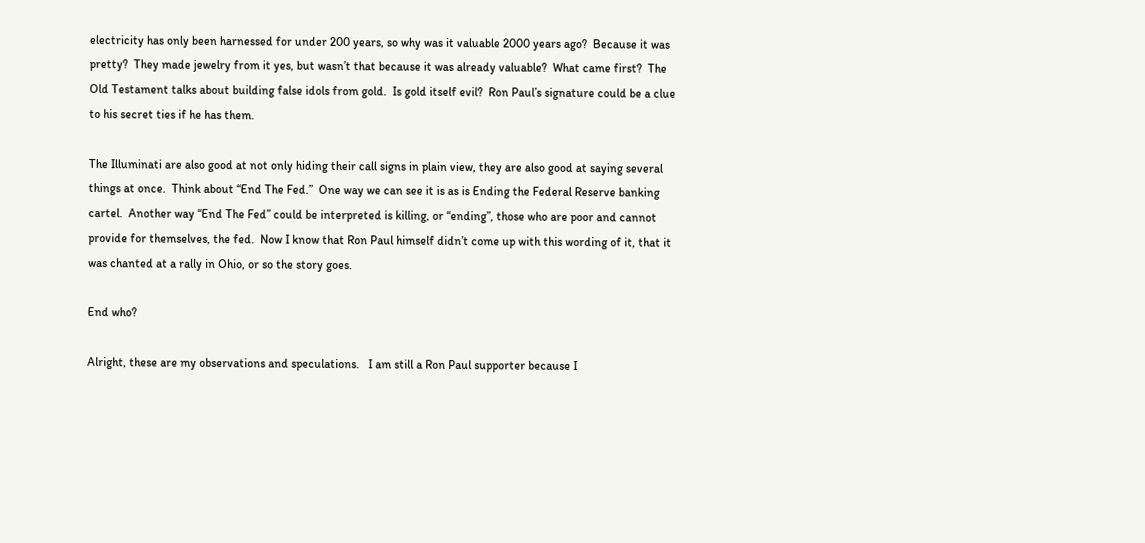electricity has only been harnessed for under 200 years, so why was it valuable 2000 years ago?  Because it was pretty?  They made jewelry from it yes, but wasn’t that because it was already valuable?  What came first?  The Old Testament talks about building false idols from gold.  Is gold itself evil?  Ron Paul’s signature could be a clue to his secret ties if he has them.

The Illuminati are also good at not only hiding their call signs in plain view, they are also good at saying several things at once.  Think about “End The Fed.”  One way we can see it is as is Ending the Federal Reserve banking cartel.  Another way “End The Fed” could be interpreted is killing, or “ending”, those who are poor and cannot provide for themselves, the fed.  Now I know that Ron Paul himself didn’t come up with this wording of it, that it was chanted at a rally in Ohio, or so the story goes.

End who?

Alright, these are my observations and speculations.   I am still a Ron Paul supporter because I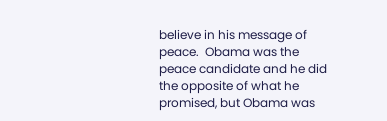believe in his message of peace.  Obama was the peace candidate and he did the opposite of what he promised, but Obama was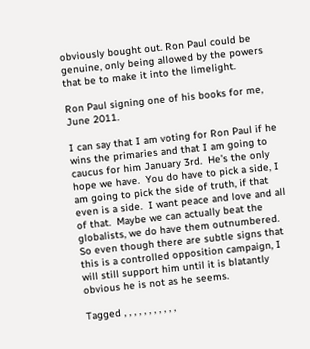obviously bought out. Ron Paul could be genuine, only being allowed by the powers that be to make it into the limelight.

Ron Paul signing one of his books for me, June 2011.

I can say that I am voting for Ron Paul if he wins the primaries and that I am going to caucus for him January 3rd.  He’s the only hope we have.  You do have to pick a side, I am going to pick the side of truth, if that even is a side.  I want peace and love and all of that.  Maybe we can actually beat the globalists, we do have them outnumbered.    So even though there are subtle signs that this is a controlled opposition campaign, I will still support him until it is blatantly obvious he is not as he seems.

Tagged , , , , , , , , , , ,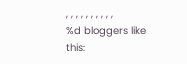, , , , , , , , , ,
%d bloggers like this: